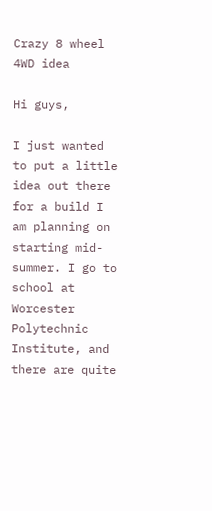Crazy 8 wheel 4WD idea

Hi guys,

I just wanted to put a little idea out there for a build I am planning on starting mid-summer. I go to school at Worcester Polytechnic Institute, and there are quite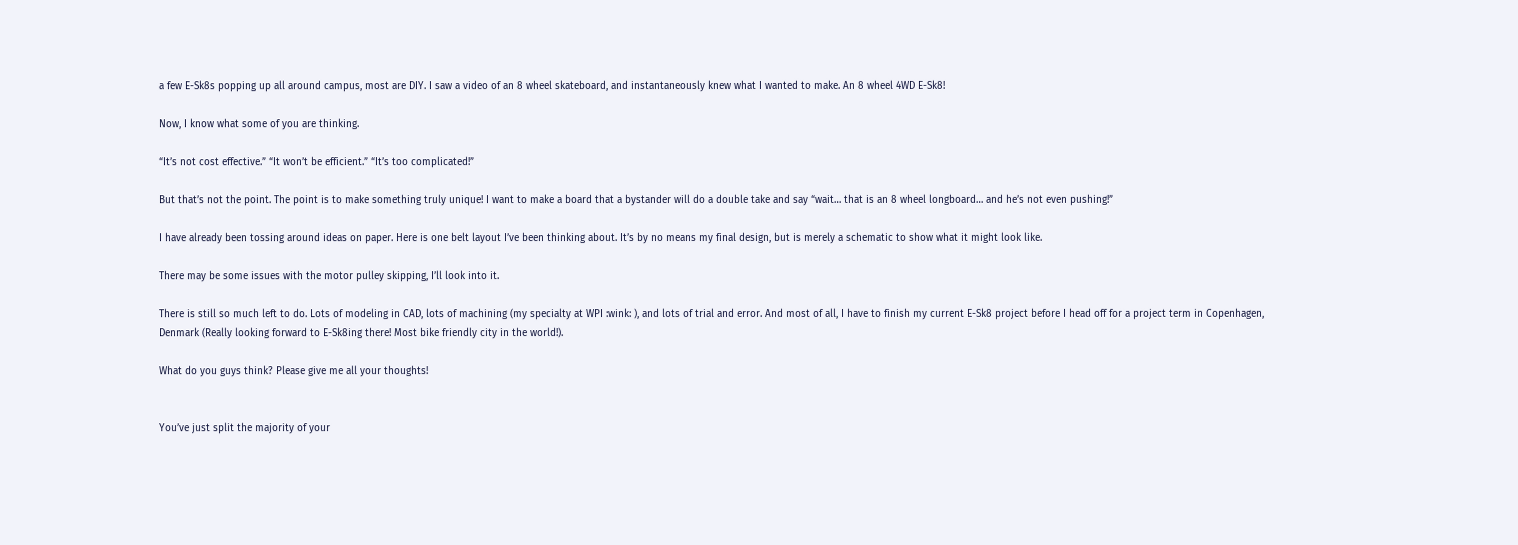a few E-Sk8s popping up all around campus, most are DIY. I saw a video of an 8 wheel skateboard, and instantaneously knew what I wanted to make. An 8 wheel 4WD E-Sk8!

Now, I know what some of you are thinking.

“It’s not cost effective.” “It won’t be efficient.” “It’s too complicated!”

But that’s not the point. The point is to make something truly unique! I want to make a board that a bystander will do a double take and say “wait… that is an 8 wheel longboard… and he’s not even pushing!”

I have already been tossing around ideas on paper. Here is one belt layout I’ve been thinking about. It’s by no means my final design, but is merely a schematic to show what it might look like.

There may be some issues with the motor pulley skipping, I’ll look into it.

There is still so much left to do. Lots of modeling in CAD, lots of machining (my specialty at WPI :wink: ), and lots of trial and error. And most of all, I have to finish my current E-Sk8 project before I head off for a project term in Copenhagen, Denmark (Really looking forward to E-Sk8ing there! Most bike friendly city in the world!).

What do you guys think? Please give me all your thoughts!


You’ve just split the majority of your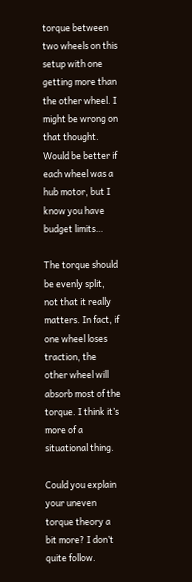torque between two wheels on this setup with one getting more than the other wheel. I might be wrong on that thought. Would be better if each wheel was a hub motor, but I know you have budget limits…

The torque should be evenly split, not that it really matters. In fact, if one wheel loses traction, the other wheel will absorb most of the torque. I think it’s more of a situational thing.

Could you explain your uneven torque theory a bit more? I don’t quite follow.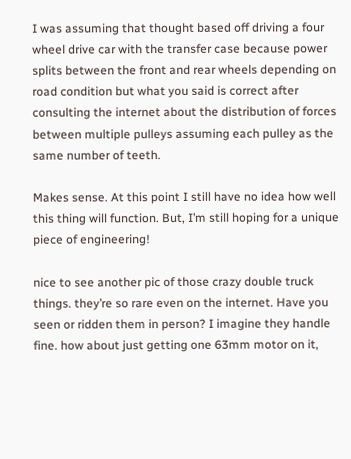I was assuming that thought based off driving a four wheel drive car with the transfer case because power splits between the front and rear wheels depending on road condition but what you said is correct after consulting the internet about the distribution of forces between multiple pulleys assuming each pulley as the same number of teeth.

Makes sense. At this point I still have no idea how well this thing will function. But, I’m still hoping for a unique piece of engineering!

nice to see another pic of those crazy double truck things. they’re so rare even on the internet. Have you seen or ridden them in person? I imagine they handle fine. how about just getting one 63mm motor on it,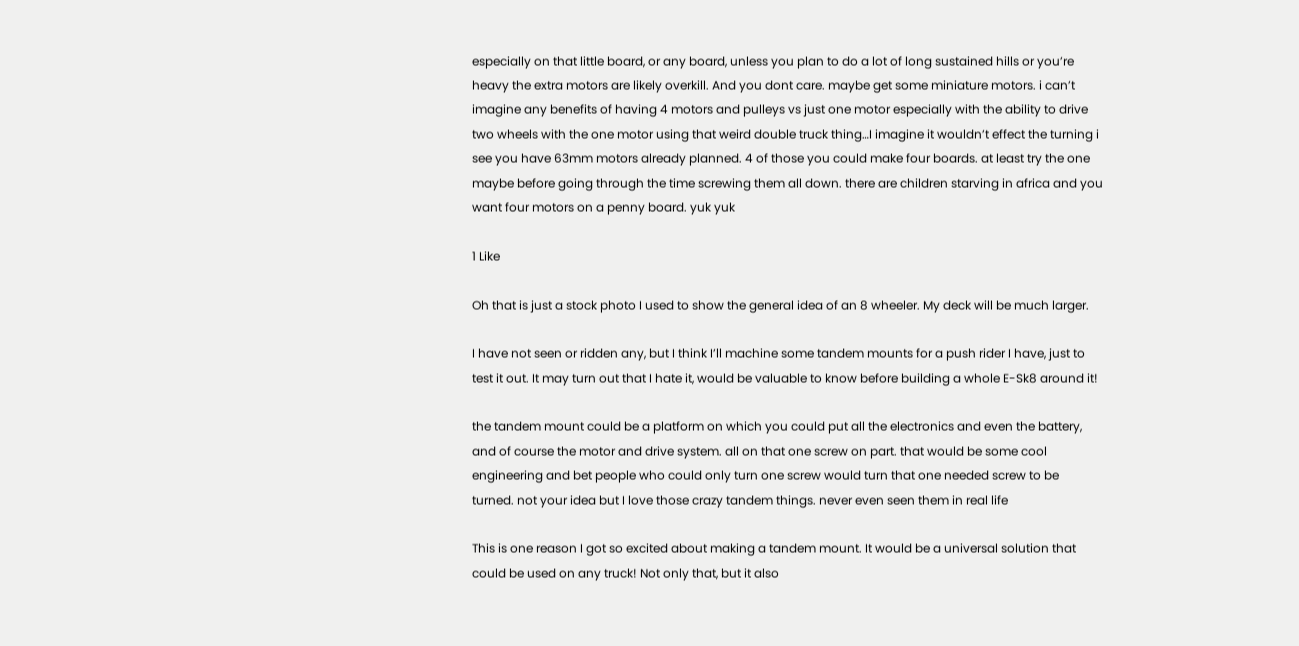especially on that little board, or any board, unless you plan to do a lot of long sustained hills or you’re heavy the extra motors are likely overkill. And you dont care. maybe get some miniature motors. i can’t imagine any benefits of having 4 motors and pulleys vs just one motor especially with the ability to drive two wheels with the one motor using that weird double truck thing…I imagine it wouldn’t effect the turning i see you have 63mm motors already planned. 4 of those you could make four boards. at least try the one maybe before going through the time screwing them all down. there are children starving in africa and you want four motors on a penny board. yuk yuk

1 Like

Oh that is just a stock photo I used to show the general idea of an 8 wheeler. My deck will be much larger.

I have not seen or ridden any, but I think I’ll machine some tandem mounts for a push rider I have, just to test it out. It may turn out that I hate it, would be valuable to know before building a whole E-Sk8 around it!

the tandem mount could be a platform on which you could put all the electronics and even the battery, and of course the motor and drive system. all on that one screw on part. that would be some cool engineering and bet people who could only turn one screw would turn that one needed screw to be turned. not your idea but I love those crazy tandem things. never even seen them in real life

This is one reason I got so excited about making a tandem mount. It would be a universal solution that could be used on any truck! Not only that, but it also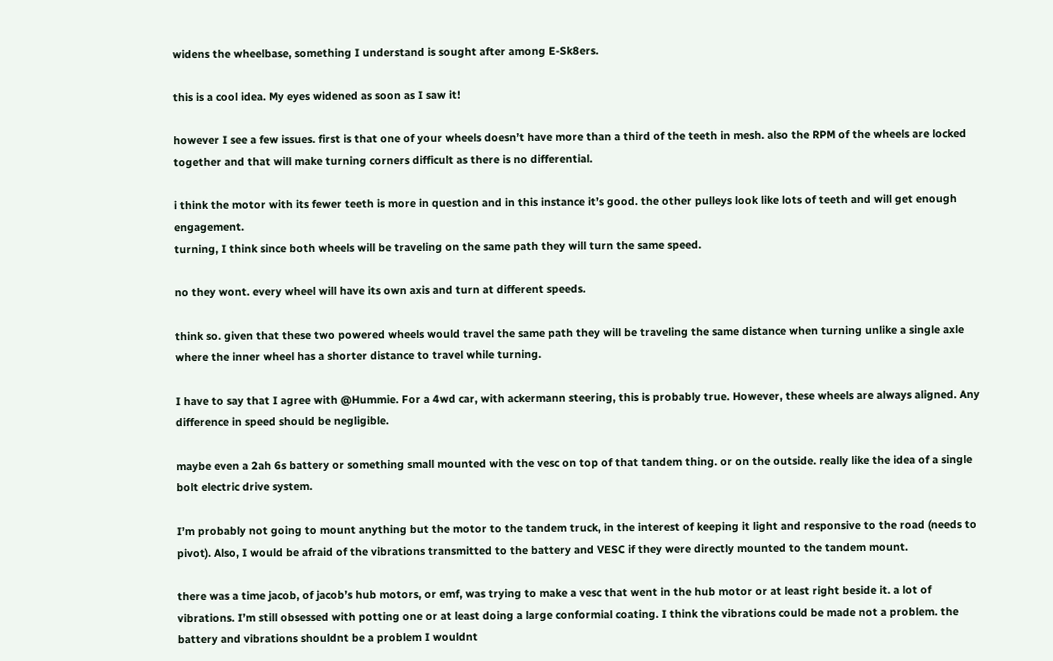widens the wheelbase, something I understand is sought after among E-Sk8ers.

this is a cool idea. My eyes widened as soon as I saw it!

however I see a few issues. first is that one of your wheels doesn’t have more than a third of the teeth in mesh. also the RPM of the wheels are locked together and that will make turning corners difficult as there is no differential.

i think the motor with its fewer teeth is more in question and in this instance it’s good. the other pulleys look like lots of teeth and will get enough engagement.
turning, I think since both wheels will be traveling on the same path they will turn the same speed.

no they wont. every wheel will have its own axis and turn at different speeds.

think so. given that these two powered wheels would travel the same path they will be traveling the same distance when turning unlike a single axle where the inner wheel has a shorter distance to travel while turning.

I have to say that I agree with @Hummie. For a 4wd car, with ackermann steering, this is probably true. However, these wheels are always aligned. Any difference in speed should be negligible.

maybe even a 2ah 6s battery or something small mounted with the vesc on top of that tandem thing. or on the outside. really like the idea of a single bolt electric drive system.

I’m probably not going to mount anything but the motor to the tandem truck, in the interest of keeping it light and responsive to the road (needs to pivot). Also, I would be afraid of the vibrations transmitted to the battery and VESC if they were directly mounted to the tandem mount.

there was a time jacob, of jacob’s hub motors, or emf, was trying to make a vesc that went in the hub motor or at least right beside it. a lot of vibrations. I’m still obsessed with potting one or at least doing a large conformial coating. I think the vibrations could be made not a problem. the battery and vibrations shouldnt be a problem I wouldnt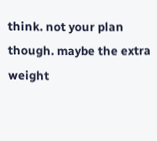think. not your plan though. maybe the extra weight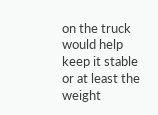on the truck would help keep it stable or at least the weight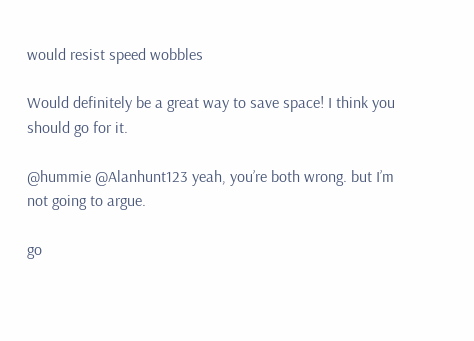would resist speed wobbles

Would definitely be a great way to save space! I think you should go for it.

@hummie @Alanhunt123 yeah, you’re both wrong. but I’m not going to argue.

go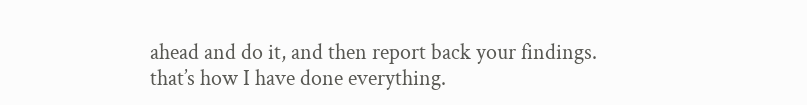ahead and do it, and then report back your findings. that’s how I have done everything.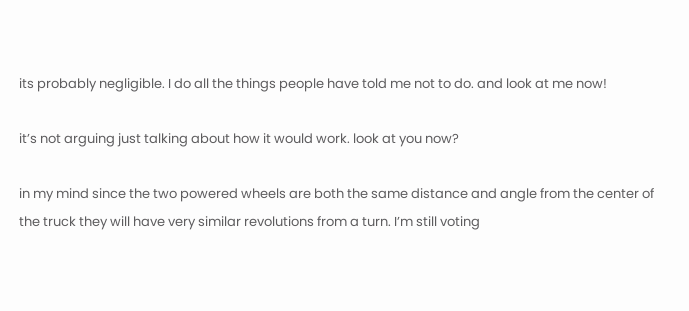its probably negligible. I do all the things people have told me not to do. and look at me now!

it’s not arguing just talking about how it would work. look at you now?

in my mind since the two powered wheels are both the same distance and angle from the center of the truck they will have very similar revolutions from a turn. I’m still voting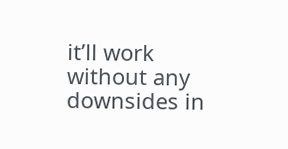it’ll work without any downsides in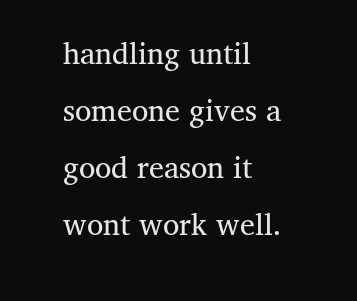handling until someone gives a good reason it wont work well.